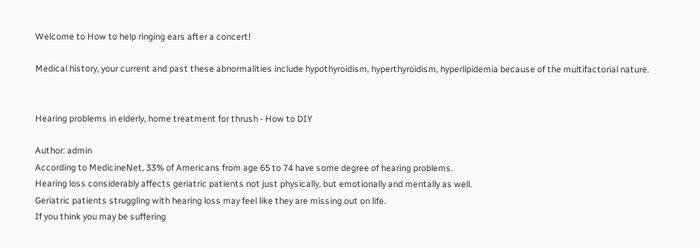Welcome to How to help ringing ears after a concert!

Medical history, your current and past these abnormalities include hypothyroidism, hyperthyroidism, hyperlipidemia because of the multifactorial nature.


Hearing problems in elderly, home treatment for thrush - How to DIY

Author: admin
According to MedicineNet, 33% of Americans from age 65 to 74 have some degree of hearing problems.
Hearing loss considerably affects geriatric patients not just physically, but emotionally and mentally as well.
Geriatric patients struggling with hearing loss may feel like they are missing out on life.
If you think you may be suffering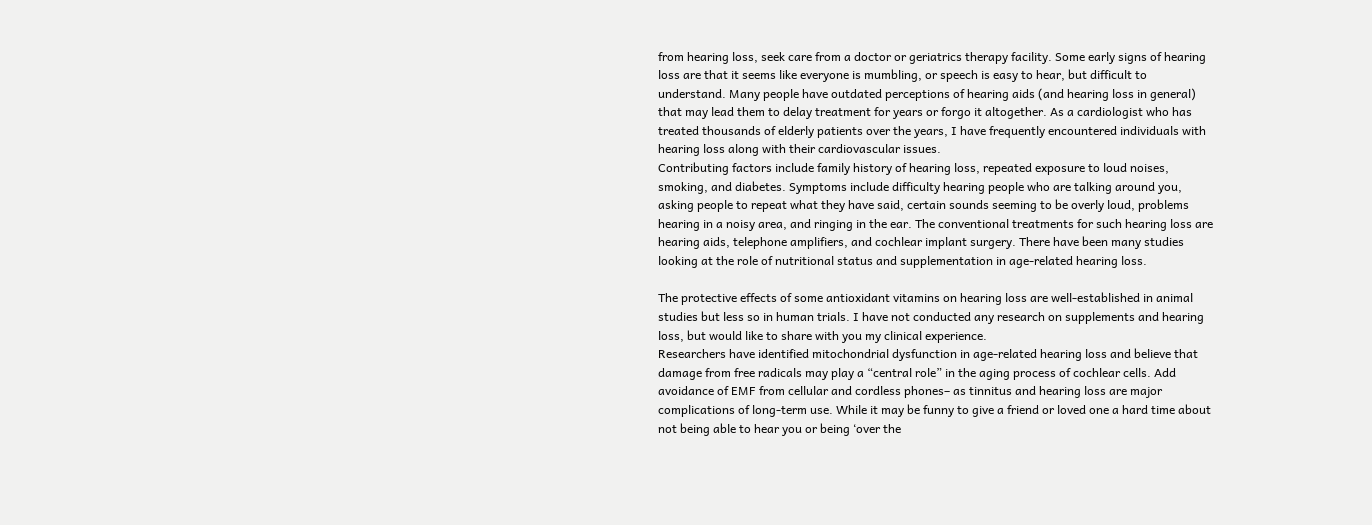from hearing loss, seek care from a doctor or geriatrics therapy facility. Some early signs of hearing loss are that it seems like everyone is mumbling, or speech is easy to hear, but difficult to understand. Many people have outdated perceptions of hearing aids (and hearing loss in general) that may lead them to delay treatment for years or forgo it altogether. As a cardiologist who has treated thousands of elderly patients over the years, I have frequently encountered individuals with hearing loss along with their cardiovascular issues.
Contributing factors include family history of hearing loss, repeated exposure to loud noises, smoking, and diabetes. Symptoms include difficulty hearing people who are talking around you, asking people to repeat what they have said, certain sounds seeming to be overly loud, problems hearing in a noisy area, and ringing in the ear. The conventional treatments for such hearing loss are hearing aids, telephone amplifiers, and cochlear implant surgery. There have been many studies looking at the role of nutritional status and supplementation in age-related hearing loss.

The protective effects of some antioxidant vitamins on hearing loss are well-established in animal studies but less so in human trials. I have not conducted any research on supplements and hearing loss, but would like to share with you my clinical experience.
Researchers have identified mitochondrial dysfunction in age-related hearing loss and believe that damage from free radicals may play a “central role” in the aging process of cochlear cells. Add avoidance of EMF from cellular and cordless phones– as tinnitus and hearing loss are major complications of long-term use. While it may be funny to give a friend or loved one a hard time about not being able to hear you or being ‘over the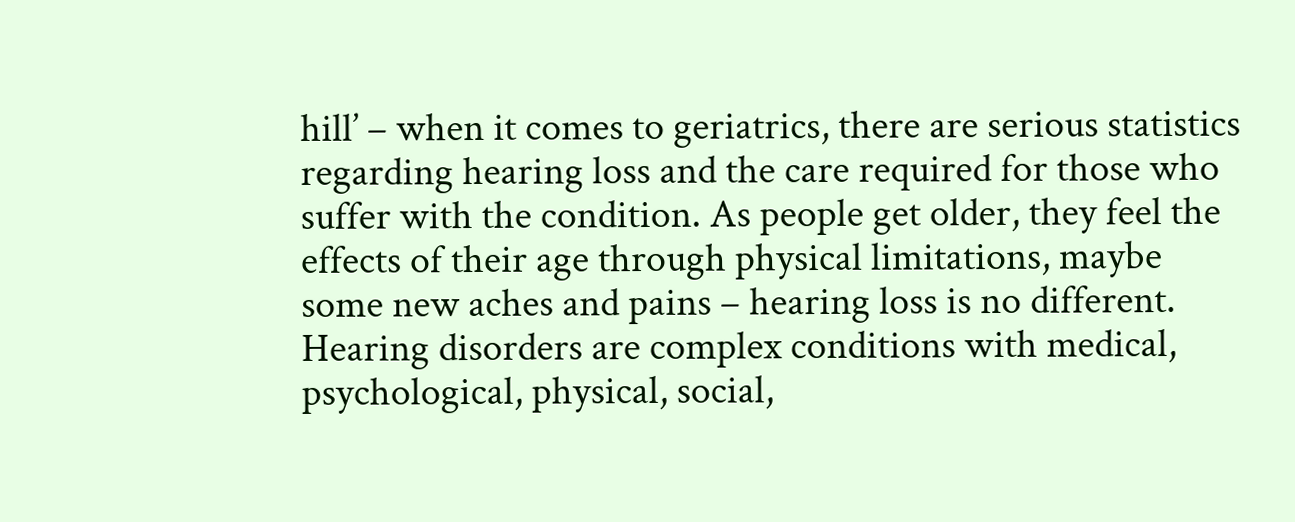hill’ – when it comes to geriatrics, there are serious statistics regarding hearing loss and the care required for those who suffer with the condition. As people get older, they feel the effects of their age through physical limitations, maybe some new aches and pains – hearing loss is no different. Hearing disorders are complex conditions with medical, psychological, physical, social,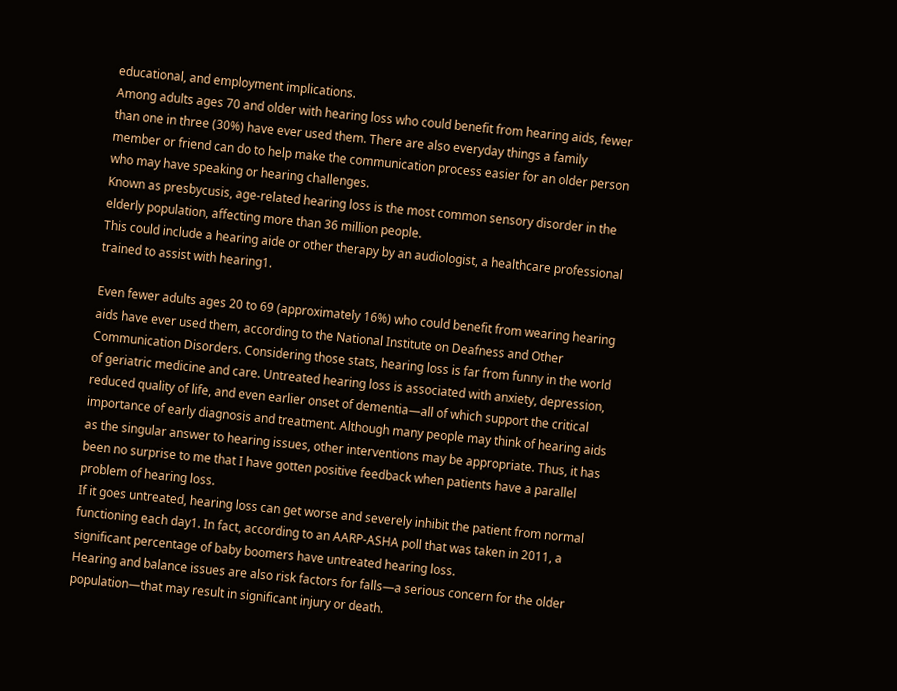educational, and employment implications.
Among adults ages 70 and older with hearing loss who could benefit from hearing aids, fewer than one in three (30%) have ever used them. There are also everyday things a family member or friend can do to help make the communication process easier for an older person who may have speaking or hearing challenges.
Known as presbycusis, age-related hearing loss is the most common sensory disorder in the elderly population, affecting more than 36 million people.
This could include a hearing aide or other therapy by an audiologist, a healthcare professional trained to assist with hearing1.

Even fewer adults ages 20 to 69 (approximately 16%) who could benefit from wearing hearing aids have ever used them, according to the National Institute on Deafness and Other Communication Disorders. Considering those stats, hearing loss is far from funny in the world of geriatric medicine and care. Untreated hearing loss is associated with anxiety, depression, reduced quality of life, and even earlier onset of dementia—all of which support the critical importance of early diagnosis and treatment. Although many people may think of hearing aids as the singular answer to hearing issues, other interventions may be appropriate. Thus, it has been no surprise to me that I have gotten positive feedback when patients have a parallel problem of hearing loss.
If it goes untreated, hearing loss can get worse and severely inhibit the patient from normal functioning each day1. In fact, according to an AARP-ASHA poll that was taken in 2011, a significant percentage of baby boomers have untreated hearing loss.
Hearing and balance issues are also risk factors for falls—a serious concern for the older population—that may result in significant injury or death.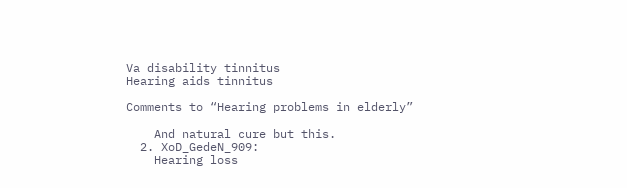Va disability tinnitus
Hearing aids tinnitus

Comments to “Hearing problems in elderly”

    And natural cure but this.
  2. XoD_GedeN_909:
    Hearing loss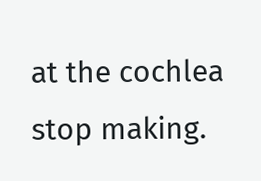at the cochlea stop making.